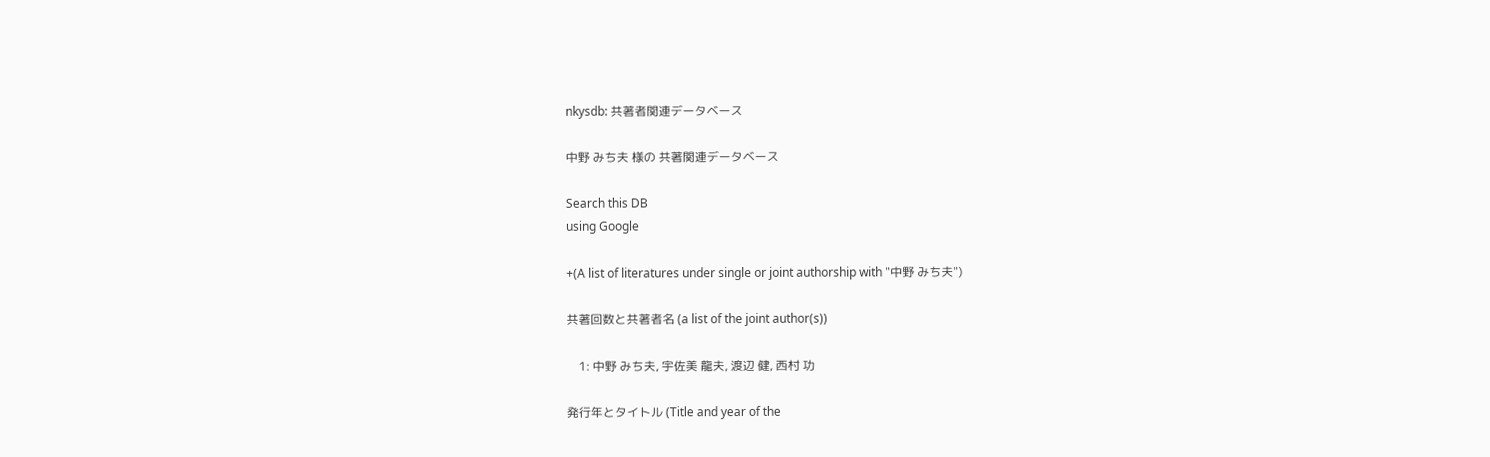nkysdb: 共著者関連データベース

中野 みち夫 様の 共著関連データベース

Search this DB
using Google

+(A list of literatures under single or joint authorship with "中野 みち夫")

共著回数と共著者名 (a list of the joint author(s))

    1: 中野 みち夫, 宇佐美 龍夫, 渡辺 健, 西村 功

発行年とタイトル (Title and year of the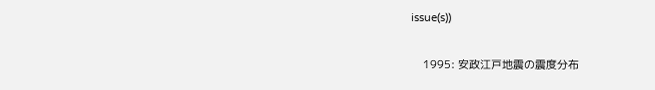issue(s))

    1995: 安政江戸地震の震度分布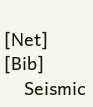[Net] [Bib]
    Seismic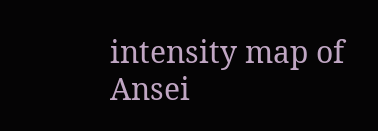intensity map of Ansei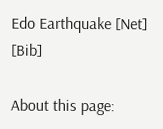Edo Earthquake [Net] [Bib]

About this page: